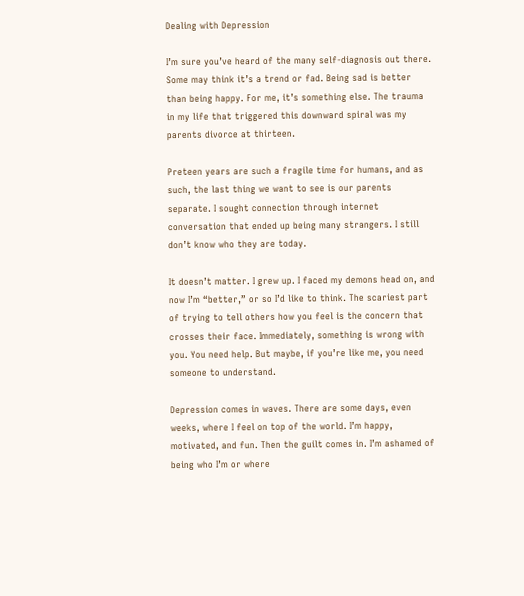Dealing with Depression

I’m sure you’ve heard of the many self-diagnosis out there. Some may think it’s a trend or fad. Being sad is better than being happy. For me, it’s something else. The trauma in my life that triggered this downward spiral was my parents divorce at thirteen.

Preteen years are such a fragile time for humans, and as such, the last thing we want to see is our parents separate. I sought connection through internet conversation that ended up being many strangers. I still don’t know who they are today.

It doesn’t matter. I grew up. I faced my demons head on, and now I’m “better,” or so I’d like to think. The scariest part of trying to tell others how you feel is the concern that crosses their face. Immediately, something is wrong with you. You need help. But maybe, if you’re like me, you need someone to understand.

Depression comes in waves. There are some days, even weeks, where I feel on top of the world. I’m happy, motivated, and fun. Then the guilt comes in. I’m ashamed of being who I’m or where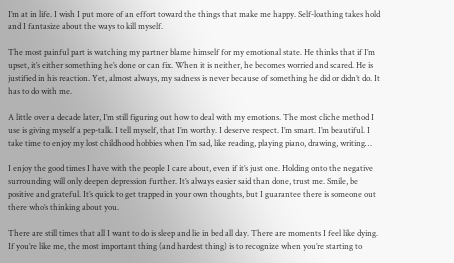I’m at in life. I wish I put more of an effort toward the things that make me happy. Self-loathing takes hold and I fantasize about the ways to kill myself.

The most painful part is watching my partner blame himself for my emotional state. He thinks that if I’m upset, it’s either something he’s done or can fix. When it is neither, he becomes worried and scared. He is justified in his reaction. Yet, almost always, my sadness is never because of something he did or didn’t do. It has to do with me.

A little over a decade later, I’m still figuring out how to deal with my emotions. The most cliche method I use is giving myself a pep-talk. I tell myself, that I’m worthy. I deserve respect. I’m smart. I’m beautiful. I take time to enjoy my lost childhood hobbies when I’m sad, like reading, playing piano, drawing, writing…

I enjoy the good times I have with the people I care about, even if it’s just one. Holding onto the negative surrounding will only deepen depression further. It’s always easier said than done, trust me. Smile, be positive and grateful. It’s quick to get trapped in your own thoughts, but I guarantee there is someone out there who’s thinking about you.

There are still times that all I want to do is sleep and lie in bed all day. There are moments I feel like dying. If you’re like me, the most important thing (and hardest thing) is to recognize when you’re starting to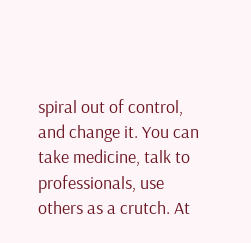spiral out of control, and change it. You can take medicine, talk to professionals, use others as a crutch. At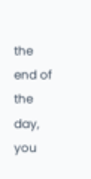the end of the day, you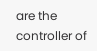are the controller of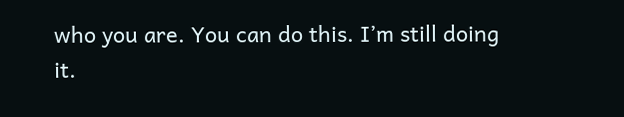who you are. You can do this. I’m still doing it.